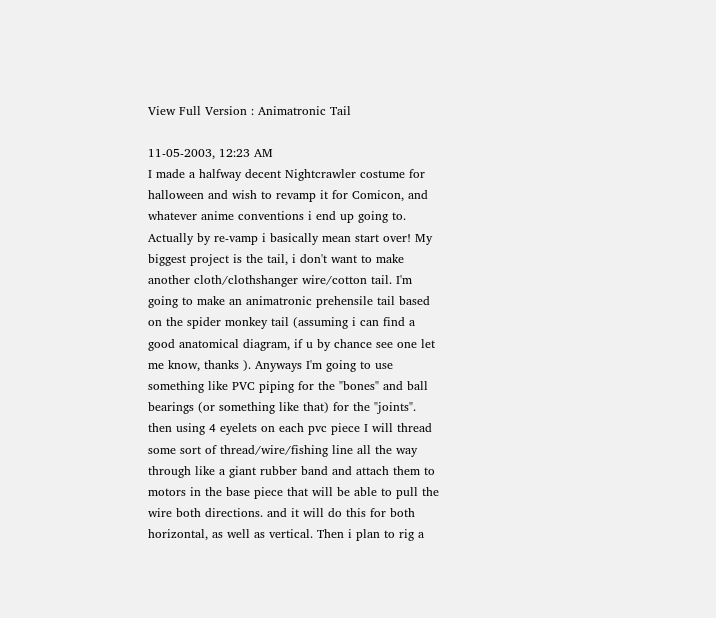View Full Version : Animatronic Tail

11-05-2003, 12:23 AM
I made a halfway decent Nightcrawler costume for halloween and wish to revamp it for Comicon, and whatever anime conventions i end up going to. Actually by re-vamp i basically mean start over! My biggest project is the tail, i don't want to make another cloth/clothshanger wire/cotton tail. I'm going to make an animatronic prehensile tail based on the spider monkey tail (assuming i can find a good anatomical diagram, if u by chance see one let me know, thanks ). Anyways I'm going to use something like PVC piping for the "bones" and ball bearings (or something like that) for the "joints". then using 4 eyelets on each pvc piece I will thread some sort of thread/wire/fishing line all the way through like a giant rubber band and attach them to motors in the base piece that will be able to pull the wire both directions. and it will do this for both horizontal, as well as vertical. Then i plan to rig a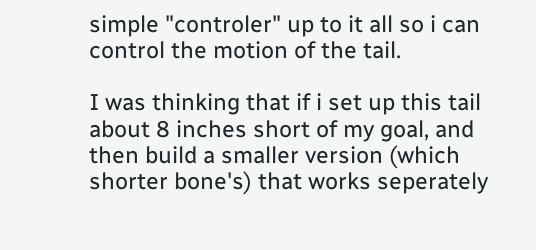simple "controler" up to it all so i can control the motion of the tail.

I was thinking that if i set up this tail about 8 inches short of my goal, and then build a smaller version (which shorter bone's) that works seperately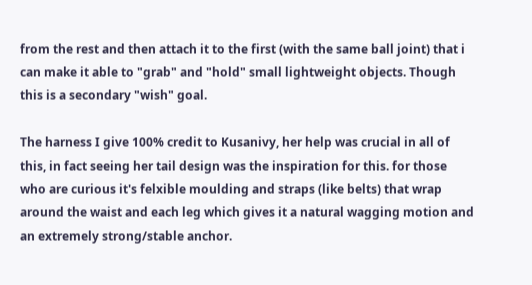from the rest and then attach it to the first (with the same ball joint) that i can make it able to "grab" and "hold" small lightweight objects. Though this is a secondary "wish" goal.

The harness I give 100% credit to Kusanivy, her help was crucial in all of this, in fact seeing her tail design was the inspiration for this. for those who are curious it's felxible moulding and straps (like belts) that wrap around the waist and each leg which gives it a natural wagging motion and an extremely strong/stable anchor.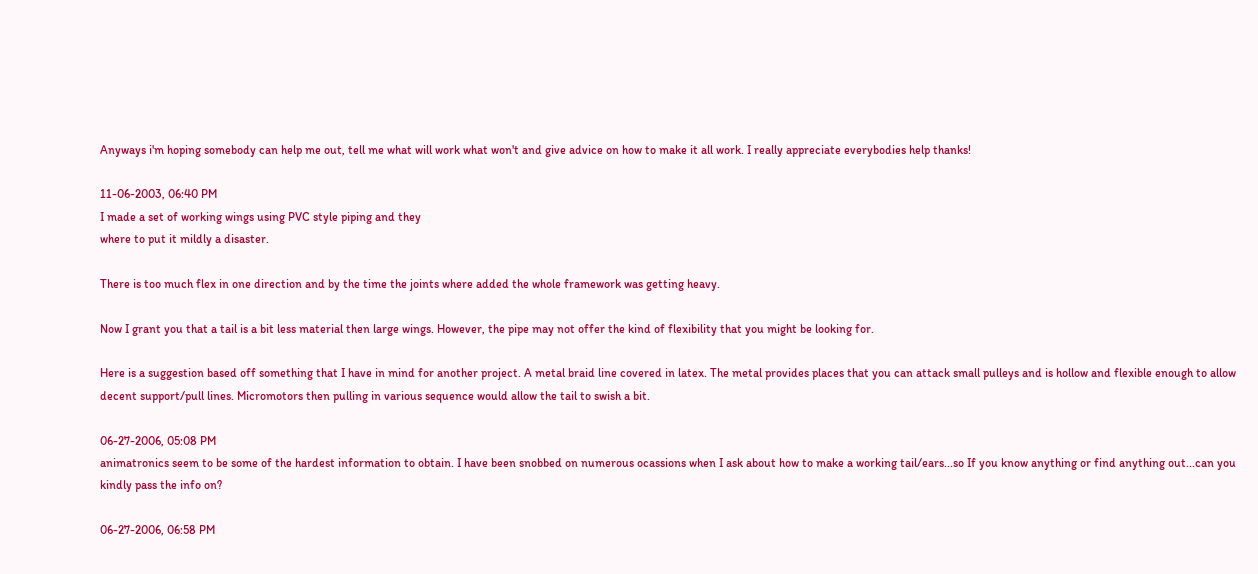Anyways i'm hoping somebody can help me out, tell me what will work what won't and give advice on how to make it all work. I really appreciate everybodies help thanks!

11-06-2003, 06:40 PM
I made a set of working wings using PVC style piping and they
where to put it mildly a disaster.

There is too much flex in one direction and by the time the joints where added the whole framework was getting heavy.

Now I grant you that a tail is a bit less material then large wings. However, the pipe may not offer the kind of flexibility that you might be looking for.

Here is a suggestion based off something that I have in mind for another project. A metal braid line covered in latex. The metal provides places that you can attack small pulleys and is hollow and flexible enough to allow decent support/pull lines. Micromotors then pulling in various sequence would allow the tail to swish a bit.

06-27-2006, 05:08 PM
animatronics seem to be some of the hardest information to obtain. I have been snobbed on numerous ocassions when I ask about how to make a working tail/ears...so If you know anything or find anything out...can you kindly pass the info on?

06-27-2006, 06:58 PM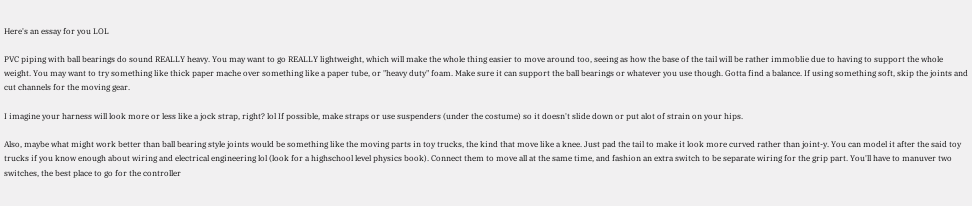Here's an essay for you LOL

PVC piping with ball bearings do sound REALLY heavy. You may want to go REALLY lightweight, which will make the whole thing easier to move around too, seeing as how the base of the tail will be rather immoblie due to having to support the whole weight. You may want to try something like thick paper mache over something like a paper tube, or "heavy duty" foam. Make sure it can support the ball bearings or whatever you use though. Gotta find a balance. If using something soft, skip the joints and cut channels for the moving gear.

I imagine your harness will look more or less like a jock strap, right? lol If possible, make straps or use suspenders (under the costume) so it doesn't slide down or put alot of strain on your hips.

Also, maybe what might work better than ball bearing style joints would be something like the moving parts in toy trucks, the kind that move like a knee. Just pad the tail to make it look more curved rather than joint-y. You can model it after the said toy trucks if you know enough about wiring and electrical engineering lol (look for a highschool level physics book). Connect them to move all at the same time, and fashion an extra switch to be separate wiring for the grip part. You'll have to manuver two switches, the best place to go for the controller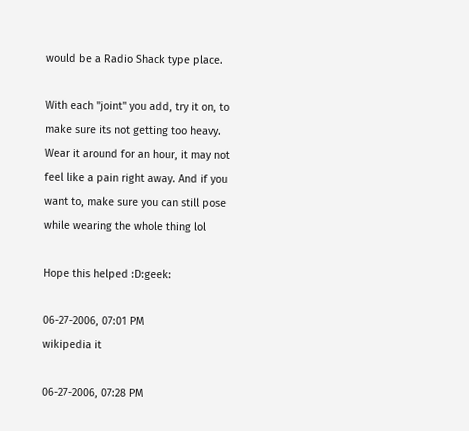would be a Radio Shack type place.

With each "joint" you add, try it on, to make sure its not getting too heavy. Wear it around for an hour, it may not feel like a pain right away. And if you want to, make sure you can still pose while wearing the whole thing lol

Hope this helped :D:geek:

06-27-2006, 07:01 PM
wikipedia it

06-27-2006, 07:28 PM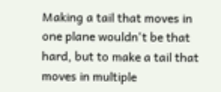Making a tail that moves in one plane wouldn't be that hard, but to make a tail that moves in multiple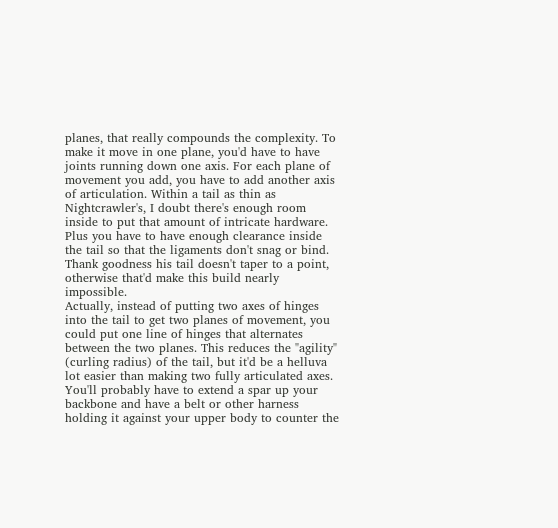planes, that really compounds the complexity. To make it move in one plane, you'd have to have joints running down one axis. For each plane of movement you add, you have to add another axis of articulation. Within a tail as thin as Nightcrawler's, I doubt there's enough room inside to put that amount of intricate hardware. Plus you have to have enough clearance inside the tail so that the ligaments don't snag or bind. Thank goodness his tail doesn't taper to a point, otherwise that'd make this build nearly impossible.
Actually, instead of putting two axes of hinges into the tail to get two planes of movement, you could put one line of hinges that alternates between the two planes. This reduces the "agility" (curling radius) of the tail, but it'd be a helluva lot easier than making two fully articulated axes. You'll probably have to extend a spar up your backbone and have a belt or other harness holding it against your upper body to counter the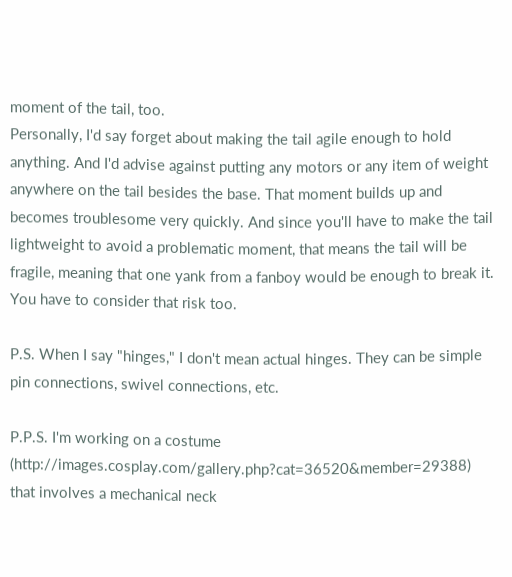moment of the tail, too.
Personally, I'd say forget about making the tail agile enough to hold anything. And I'd advise against putting any motors or any item of weight anywhere on the tail besides the base. That moment builds up and becomes troublesome very quickly. And since you'll have to make the tail lightweight to avoid a problematic moment, that means the tail will be fragile, meaning that one yank from a fanboy would be enough to break it. You have to consider that risk too.

P.S. When I say "hinges," I don't mean actual hinges. They can be simple pin connections, swivel connections, etc.

P.P.S. I'm working on a costume (http://images.cosplay.com/gallery.php?cat=36520&member=29388) that involves a mechanical neck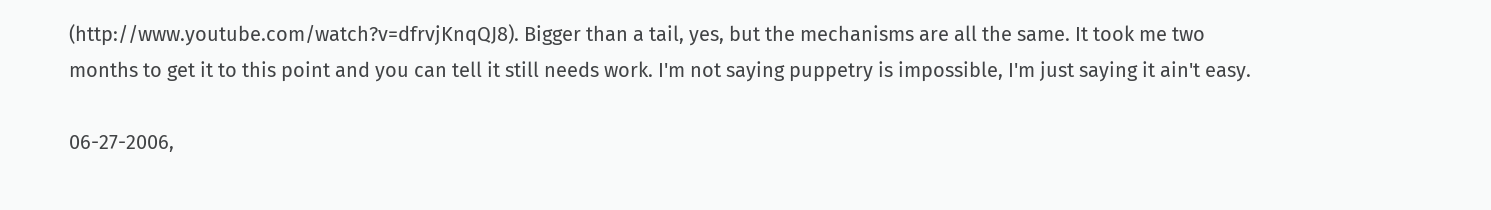(http://www.youtube.com/watch?v=dfrvjKnqQJ8). Bigger than a tail, yes, but the mechanisms are all the same. It took me two months to get it to this point and you can tell it still needs work. I'm not saying puppetry is impossible, I'm just saying it ain't easy.

06-27-2006,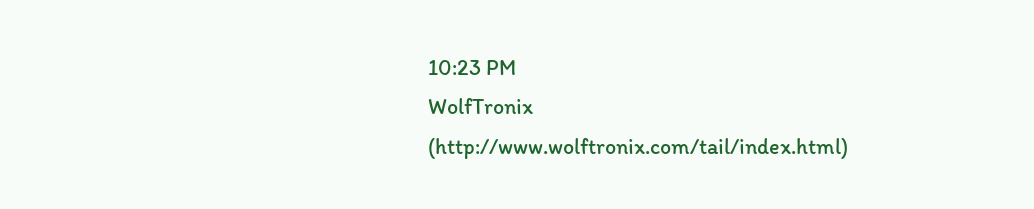10:23 PM
WolfTronix (http://www.wolftronix.com/tail/index.html)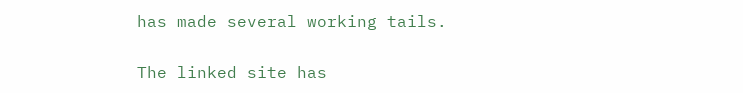has made several working tails.

The linked site has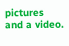pictures and a video.